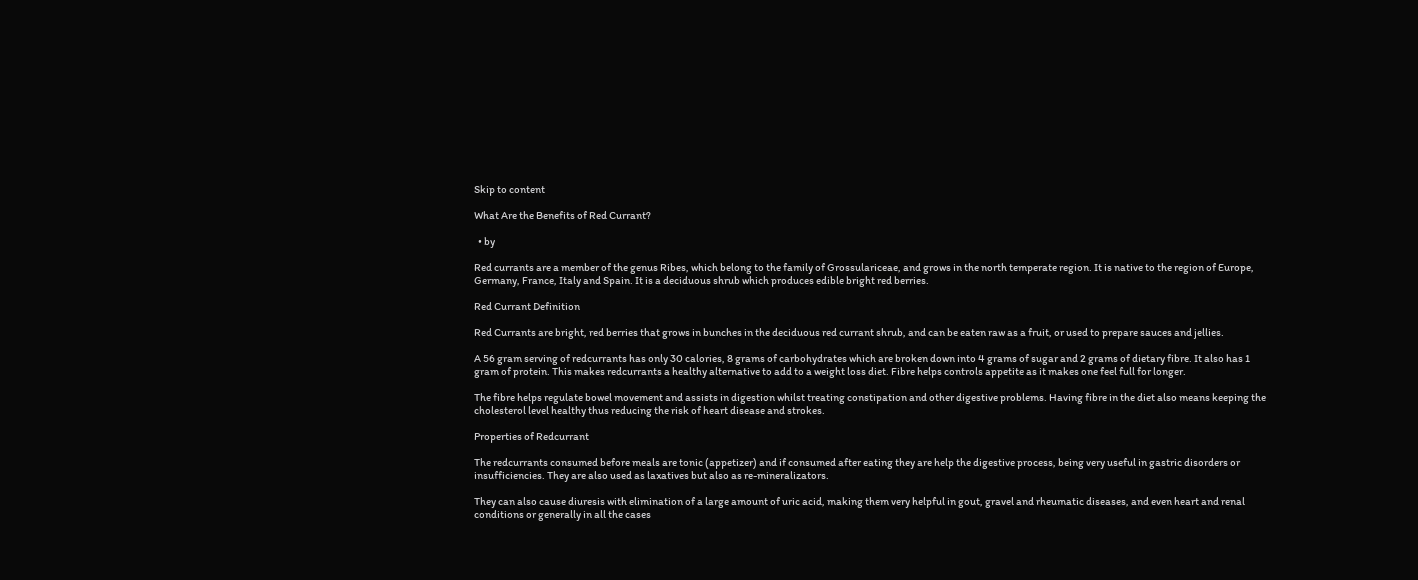Skip to content

What Are the Benefits of Red Currant?

  • by

Red currants are a member of the genus Ribes, which belong to the family of Grossulariceae, and grows in the north temperate region. It is native to the region of Europe, Germany, France, Italy and Spain. It is a deciduous shrub which produces edible bright red berries.

Red Currant Definition

Red Currants are bright, red berries that grows in bunches in the deciduous red currant shrub, and can be eaten raw as a fruit, or used to prepare sauces and jellies.

A 56 gram serving of redcurrants has only 30 calories, 8 grams of carbohydrates which are broken down into 4 grams of sugar and 2 grams of dietary fibre. It also has 1 gram of protein. This makes redcurrants a healthy alternative to add to a weight loss diet. Fibre helps controls appetite as it makes one feel full for longer.

The fibre helps regulate bowel movement and assists in digestion whilst treating constipation and other digestive problems. Having fibre in the diet also means keeping the cholesterol level healthy thus reducing the risk of heart disease and strokes.

Properties of Redcurrant

The redcurrants consumed before meals are tonic (appetizer) and if consumed after eating they are help the digestive process, being very useful in gastric disorders or insufficiencies. They are also used as laxatives but also as re-mineralizators.

They can also cause diuresis with elimination of a large amount of uric acid, making them very helpful in gout, gravel and rheumatic diseases, and even heart and renal conditions or generally in all the cases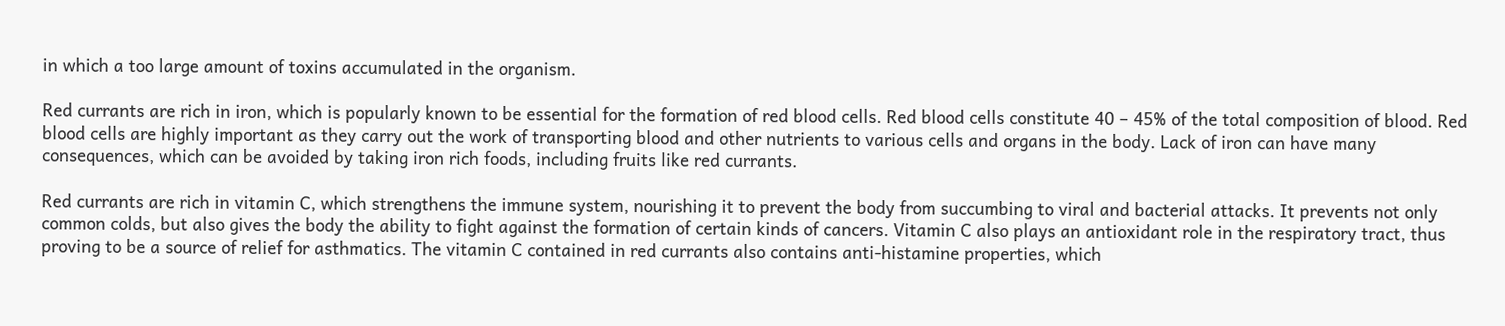in which a too large amount of toxins accumulated in the organism.

Red currants are rich in iron, which is popularly known to be essential for the formation of red blood cells. Red blood cells constitute 40 – 45% of the total composition of blood. Red blood cells are highly important as they carry out the work of transporting blood and other nutrients to various cells and organs in the body. Lack of iron can have many consequences, which can be avoided by taking iron rich foods, including fruits like red currants.

Red currants are rich in vitamin C, which strengthens the immune system, nourishing it to prevent the body from succumbing to viral and bacterial attacks. It prevents not only common colds, but also gives the body the ability to fight against the formation of certain kinds of cancers. Vitamin C also plays an antioxidant role in the respiratory tract, thus proving to be a source of relief for asthmatics. The vitamin C contained in red currants also contains anti-histamine properties, which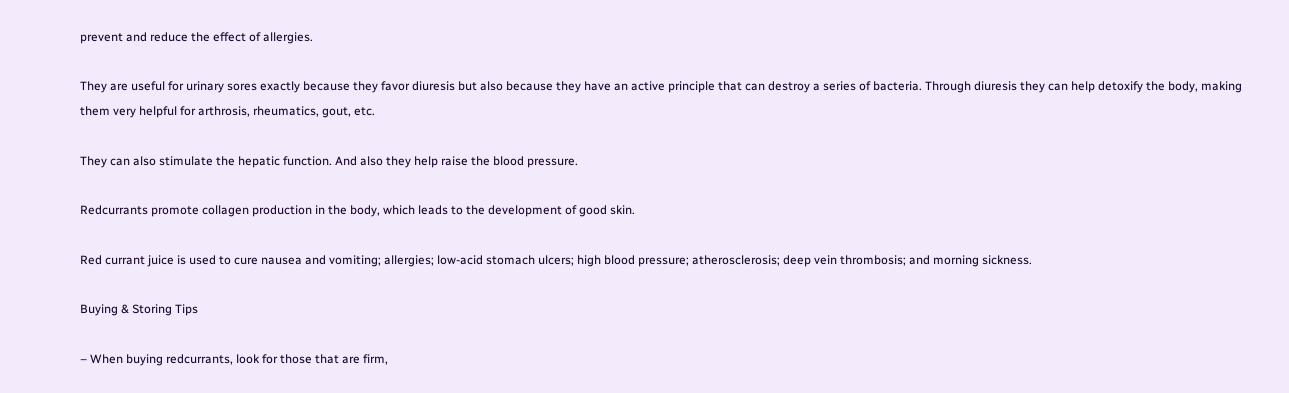prevent and reduce the effect of allergies.

They are useful for urinary sores exactly because they favor diuresis but also because they have an active principle that can destroy a series of bacteria. Through diuresis they can help detoxify the body, making them very helpful for arthrosis, rheumatics, gout, etc.

They can also stimulate the hepatic function. And also they help raise the blood pressure.

Redcurrants promote collagen production in the body, which leads to the development of good skin.

Red currant juice is used to cure nausea and vomiting; allergies; low-acid stomach ulcers; high blood pressure; atherosclerosis; deep vein thrombosis; and morning sickness.

Buying & Storing Tips

– When buying redcurrants, look for those that are firm,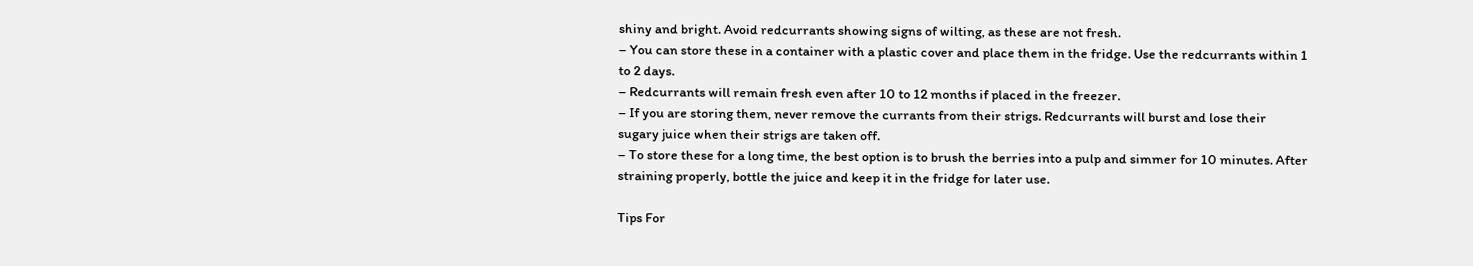shiny and bright. Avoid redcurrants showing signs of wilting, as these are not fresh.
– You can store these in a container with a plastic cover and place them in the fridge. Use the redcurrants within 1 to 2 days.
– Redcurrants will remain fresh even after 10 to 12 months if placed in the freezer.
– If you are storing them, never remove the currants from their strigs. Redcurrants will burst and lose their sugary juice when their strigs are taken off.
– To store these for a long time, the best option is to brush the berries into a pulp and simmer for 10 minutes. After straining properly, bottle the juice and keep it in the fridge for later use.

Tips For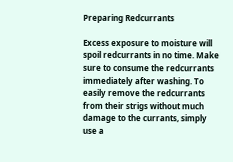Preparing Redcurrants

Excess exposure to moisture will spoil redcurrants in no time. Make sure to consume the redcurrants immediately after washing. To easily remove the redcurrants from their strigs without much damage to the currants, simply use a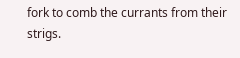fork to comb the currants from their strigs.